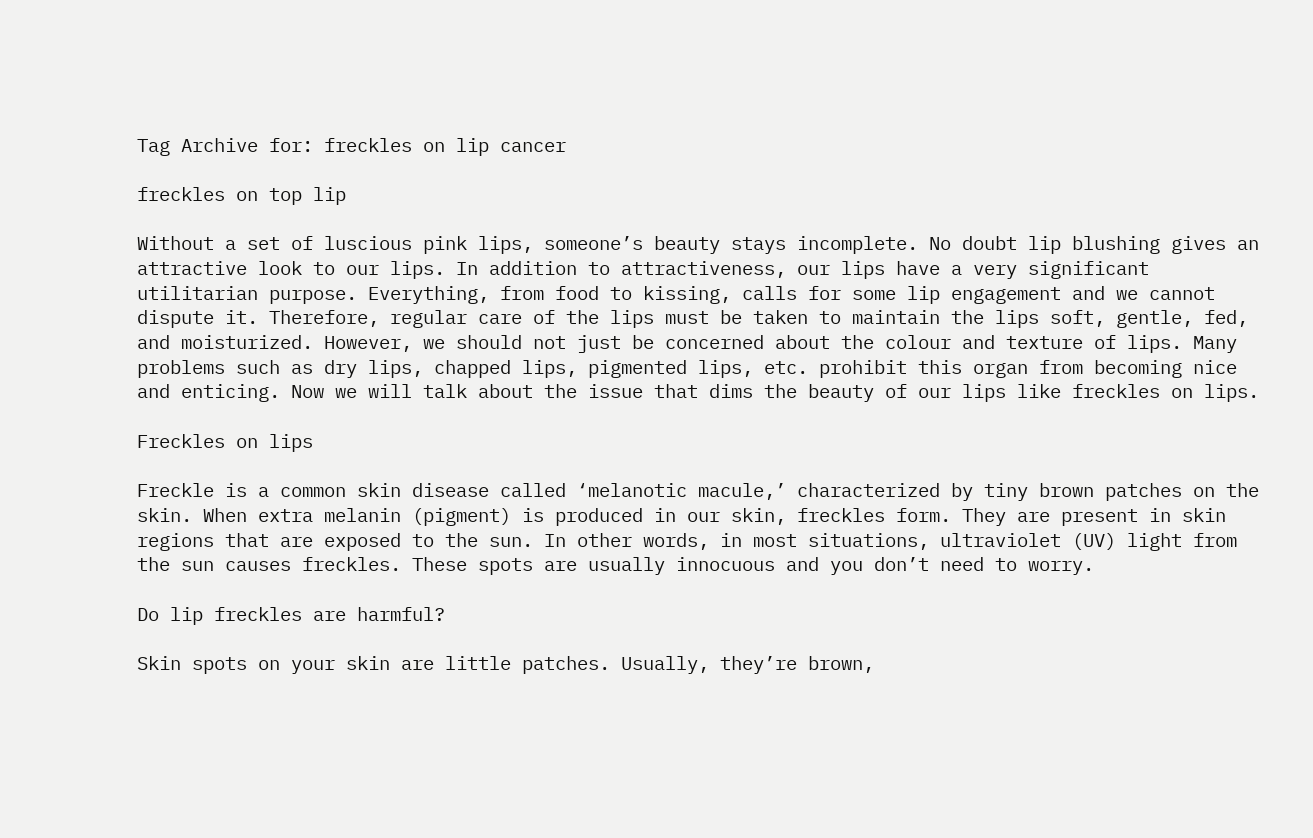Tag Archive for: freckles on lip cancer

freckles on top lip

Without a set of luscious pink lips, someone’s beauty stays incomplete. No doubt lip blushing gives an attractive look to our lips. In addition to attractiveness, our lips have a very significant utilitarian purpose. Everything, from food to kissing, calls for some lip engagement and we cannot dispute it. Therefore, regular care of the lips must be taken to maintain the lips soft, gentle, fed, and moisturized. However, we should not just be concerned about the colour and texture of lips. Many problems such as dry lips, chapped lips, pigmented lips, etc. prohibit this organ from becoming nice and enticing. Now we will talk about the issue that dims the beauty of our lips like freckles on lips.

Freckles on lips

Freckle is a common skin disease called ‘melanotic macule,’ characterized by tiny brown patches on the skin. When extra melanin (pigment) is produced in our skin, freckles form. They are present in skin regions that are exposed to the sun. In other words, in most situations, ultraviolet (UV) light from the sun causes freckles. These spots are usually innocuous and you don’t need to worry.

Do lip freckles are harmful?

Skin spots on your skin are little patches. Usually, they’re brown,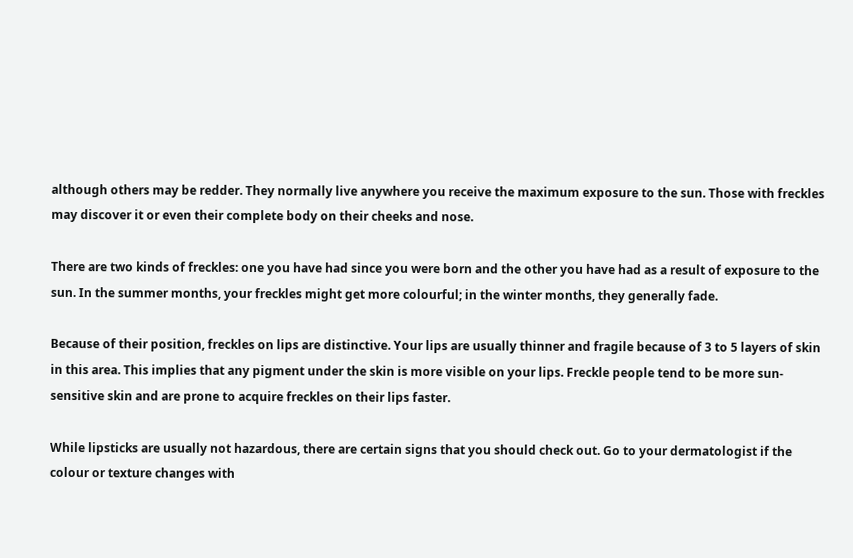although others may be redder. They normally live anywhere you receive the maximum exposure to the sun. Those with freckles may discover it or even their complete body on their cheeks and nose.

There are two kinds of freckles: one you have had since you were born and the other you have had as a result of exposure to the sun. In the summer months, your freckles might get more colourful; in the winter months, they generally fade.

Because of their position, freckles on lips are distinctive. Your lips are usually thinner and fragile because of 3 to 5 layers of skin in this area. This implies that any pigment under the skin is more visible on your lips. Freckle people tend to be more sun-sensitive skin and are prone to acquire freckles on their lips faster.

While lipsticks are usually not hazardous, there are certain signs that you should check out. Go to your dermatologist if the colour or texture changes with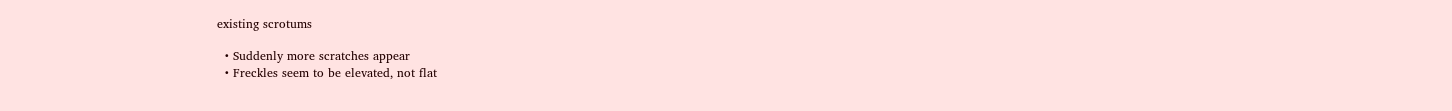existing scrotums

  • Suddenly more scratches appear
  • Freckles seem to be elevated, not flat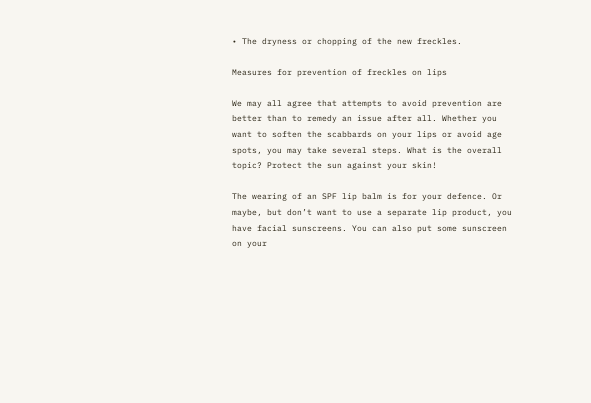• The dryness or chopping of the new freckles.

Measures for prevention of freckles on lips

We may all agree that attempts to avoid prevention are better than to remedy an issue after all. Whether you want to soften the scabbards on your lips or avoid age spots, you may take several steps. What is the overall topic? Protect the sun against your skin!

The wearing of an SPF lip balm is for your defence. Or maybe, but don’t want to use a separate lip product, you have facial sunscreens. You can also put some sunscreen on your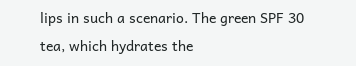lips in such a scenario. The green SPF 30 tea, which hydrates the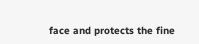face and protects the fine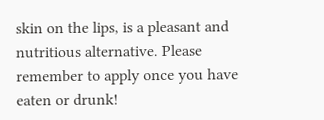skin on the lips, is a pleasant and nutritious alternative. Please remember to apply once you have eaten or drunk!